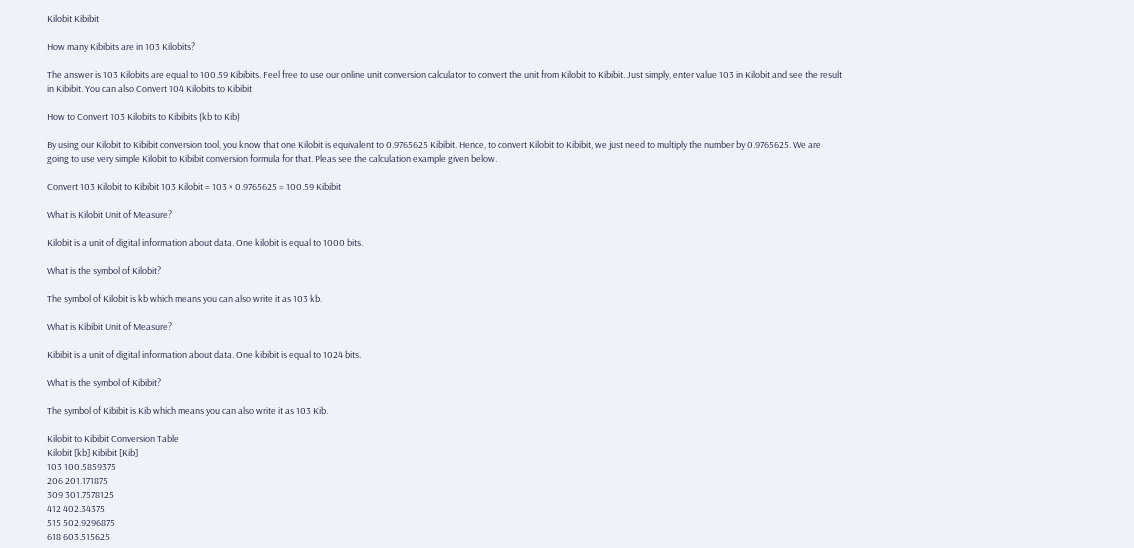Kilobit Kibibit

How many Kibibits are in 103 Kilobits?

The answer is 103 Kilobits are equal to 100.59 Kibibits. Feel free to use our online unit conversion calculator to convert the unit from Kilobit to Kibibit. Just simply, enter value 103 in Kilobit and see the result in Kibibit. You can also Convert 104 Kilobits to Kibibit

How to Convert 103 Kilobits to Kibibits (kb to Kib)

By using our Kilobit to Kibibit conversion tool, you know that one Kilobit is equivalent to 0.9765625 Kibibit. Hence, to convert Kilobit to Kibibit, we just need to multiply the number by 0.9765625. We are going to use very simple Kilobit to Kibibit conversion formula for that. Pleas see the calculation example given below.

Convert 103 Kilobit to Kibibit 103 Kilobit = 103 × 0.9765625 = 100.59 Kibibit

What is Kilobit Unit of Measure?

Kilobit is a unit of digital information about data. One kilobit is equal to 1000 bits.

What is the symbol of Kilobit?

The symbol of Kilobit is kb which means you can also write it as 103 kb.

What is Kibibit Unit of Measure?

Kibibit is a unit of digital information about data. One kibibit is equal to 1024 bits.

What is the symbol of Kibibit?

The symbol of Kibibit is Kib which means you can also write it as 103 Kib.

Kilobit to Kibibit Conversion Table
Kilobit [kb] Kibibit [Kib]
103 100.5859375
206 201.171875
309 301.7578125
412 402.34375
515 502.9296875
618 603.515625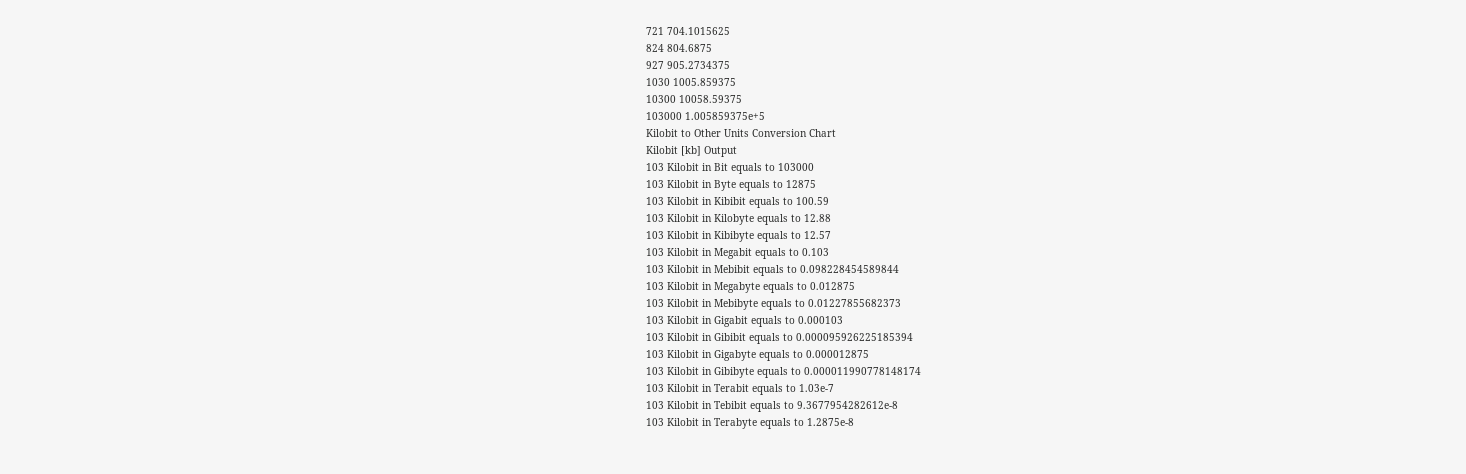721 704.1015625
824 804.6875
927 905.2734375
1030 1005.859375
10300 10058.59375
103000 1.005859375e+5
Kilobit to Other Units Conversion Chart
Kilobit [kb] Output
103 Kilobit in Bit equals to 103000
103 Kilobit in Byte equals to 12875
103 Kilobit in Kibibit equals to 100.59
103 Kilobit in Kilobyte equals to 12.88
103 Kilobit in Kibibyte equals to 12.57
103 Kilobit in Megabit equals to 0.103
103 Kilobit in Mebibit equals to 0.098228454589844
103 Kilobit in Megabyte equals to 0.012875
103 Kilobit in Mebibyte equals to 0.01227855682373
103 Kilobit in Gigabit equals to 0.000103
103 Kilobit in Gibibit equals to 0.000095926225185394
103 Kilobit in Gigabyte equals to 0.000012875
103 Kilobit in Gibibyte equals to 0.000011990778148174
103 Kilobit in Terabit equals to 1.03e-7
103 Kilobit in Tebibit equals to 9.3677954282612e-8
103 Kilobit in Terabyte equals to 1.2875e-8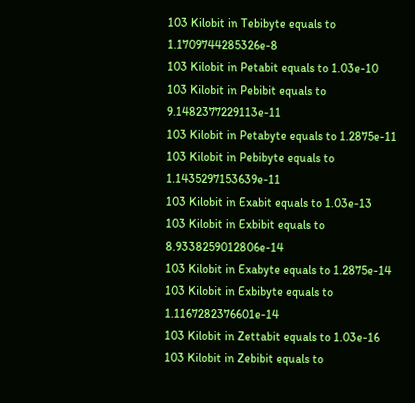103 Kilobit in Tebibyte equals to 1.1709744285326e-8
103 Kilobit in Petabit equals to 1.03e-10
103 Kilobit in Pebibit equals to 9.1482377229113e-11
103 Kilobit in Petabyte equals to 1.2875e-11
103 Kilobit in Pebibyte equals to 1.1435297153639e-11
103 Kilobit in Exabit equals to 1.03e-13
103 Kilobit in Exbibit equals to 8.9338259012806e-14
103 Kilobit in Exabyte equals to 1.2875e-14
103 Kilobit in Exbibyte equals to 1.1167282376601e-14
103 Kilobit in Zettabit equals to 1.03e-16
103 Kilobit in Zebibit equals to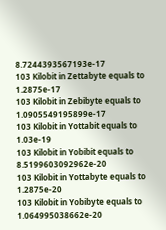8.7244393567193e-17
103 Kilobit in Zettabyte equals to 1.2875e-17
103 Kilobit in Zebibyte equals to 1.0905549195899e-17
103 Kilobit in Yottabit equals to 1.03e-19
103 Kilobit in Yobibit equals to 8.5199603092962e-20
103 Kilobit in Yottabyte equals to 1.2875e-20
103 Kilobit in Yobibyte equals to 1.064995038662e-20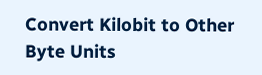Convert Kilobit to Other Byte Units